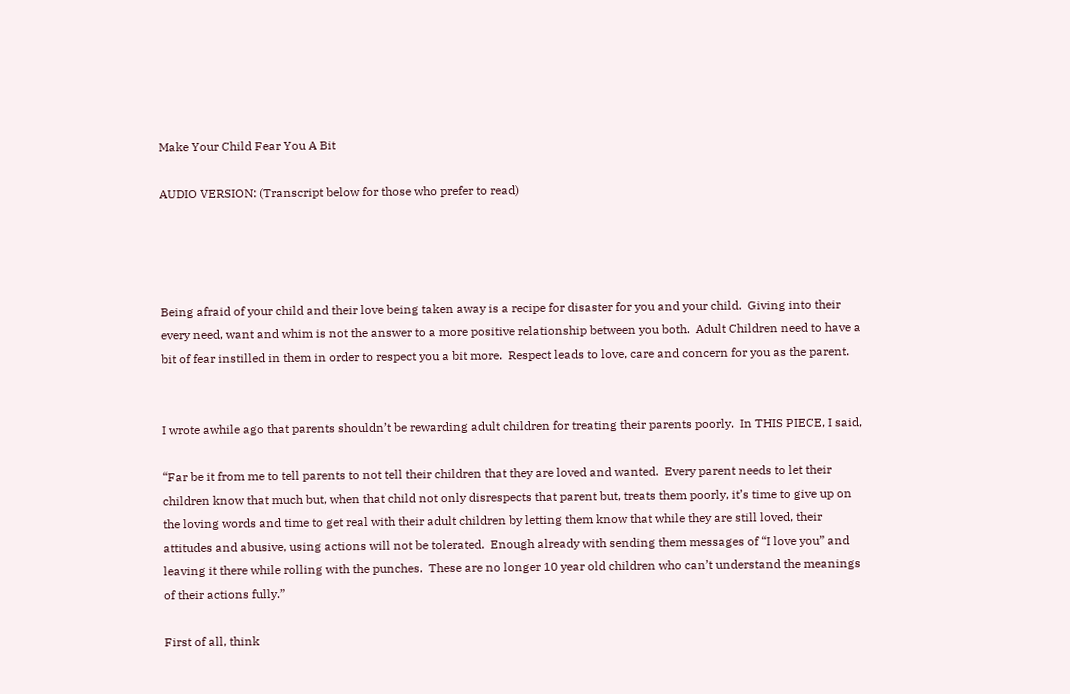Make Your Child Fear You A Bit

AUDIO VERSION: (Transcript below for those who prefer to read)




Being afraid of your child and their love being taken away is a recipe for disaster for you and your child.  Giving into their every need, want and whim is not the answer to a more positive relationship between you both.  Adult Children need to have a bit of fear instilled in them in order to respect you a bit more.  Respect leads to love, care and concern for you as the parent.


I wrote awhile ago that parents shouldn’t be rewarding adult children for treating their parents poorly.  In THIS PIECE, I said,

“Far be it from me to tell parents to not tell their children that they are loved and wanted.  Every parent needs to let their children know that much but, when that child not only disrespects that parent but, treats them poorly, it’s time to give up on the loving words and time to get real with their adult children by letting them know that while they are still loved, their attitudes and abusive, using actions will not be tolerated.  Enough already with sending them messages of “I love you” and leaving it there while rolling with the punches.  These are no longer 10 year old children who can’t understand the meanings of their actions fully.”

First of all, think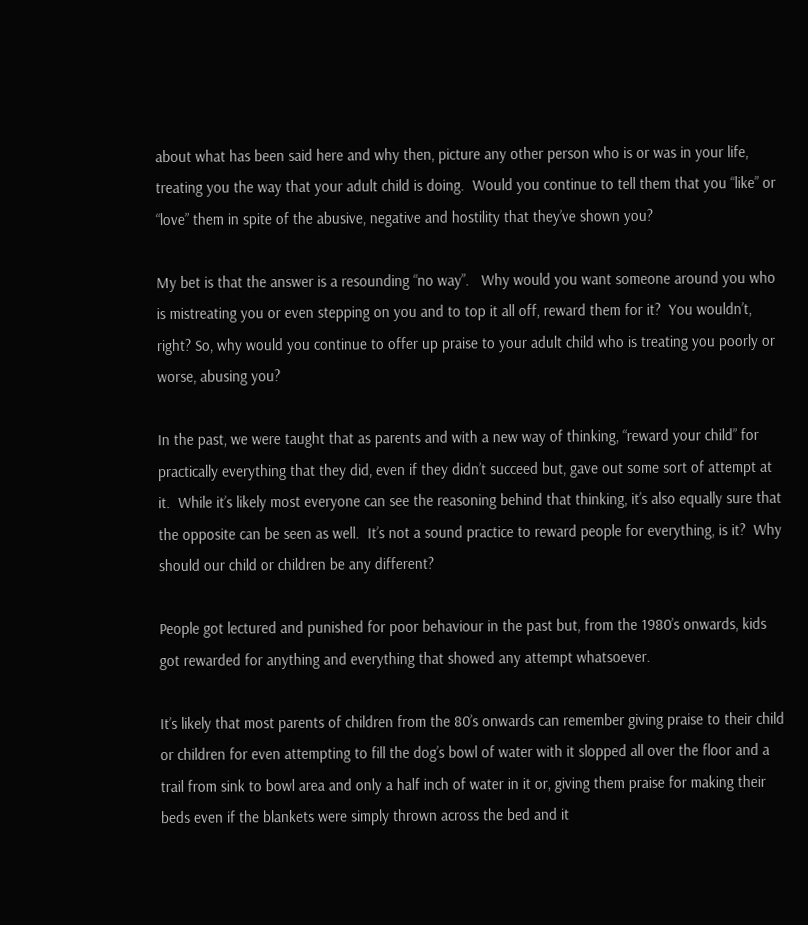about what has been said here and why then, picture any other person who is or was in your life, treating you the way that your adult child is doing.  Would you continue to tell them that you “like” or “love” them in spite of the abusive, negative and hostility that they’ve shown you?

My bet is that the answer is a resounding “no way”.   Why would you want someone around you who is mistreating you or even stepping on you and to top it all off, reward them for it?  You wouldn’t, right? So, why would you continue to offer up praise to your adult child who is treating you poorly or worse, abusing you?

In the past, we were taught that as parents and with a new way of thinking, “reward your child” for practically everything that they did, even if they didn’t succeed but, gave out some sort of attempt at it.  While it’s likely most everyone can see the reasoning behind that thinking, it’s also equally sure that the opposite can be seen as well.  It’s not a sound practice to reward people for everything, is it?  Why should our child or children be any different?

People got lectured and punished for poor behaviour in the past but, from the 1980’s onwards, kids got rewarded for anything and everything that showed any attempt whatsoever.

It’s likely that most parents of children from the 80’s onwards can remember giving praise to their child or children for even attempting to fill the dog’s bowl of water with it slopped all over the floor and a trail from sink to bowl area and only a half inch of water in it or, giving them praise for making their beds even if the blankets were simply thrown across the bed and it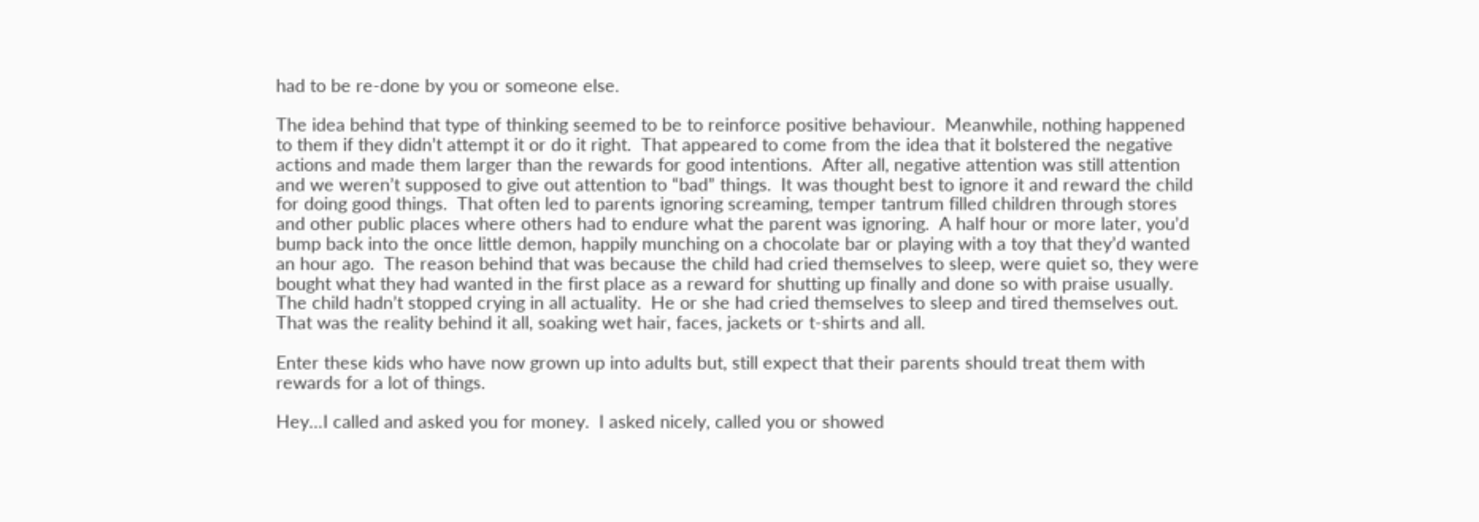had to be re-done by you or someone else.

The idea behind that type of thinking seemed to be to reinforce positive behaviour.  Meanwhile, nothing happened to them if they didn’t attempt it or do it right.  That appeared to come from the idea that it bolstered the negative actions and made them larger than the rewards for good intentions.  After all, negative attention was still attention and we weren’t supposed to give out attention to “bad” things.  It was thought best to ignore it and reward the child for doing good things.  That often led to parents ignoring screaming, temper tantrum filled children through stores and other public places where others had to endure what the parent was ignoring.  A half hour or more later, you’d bump back into the once little demon, happily munching on a chocolate bar or playing with a toy that they’d wanted an hour ago.  The reason behind that was because the child had cried themselves to sleep, were quiet so, they were bought what they had wanted in the first place as a reward for shutting up finally and done so with praise usually.  The child hadn’t stopped crying in all actuality.  He or she had cried themselves to sleep and tired themselves out.  That was the reality behind it all, soaking wet hair, faces, jackets or t-shirts and all.

Enter these kids who have now grown up into adults but, still expect that their parents should treat them with rewards for a lot of things.

Hey…I called and asked you for money.  I asked nicely, called you or showed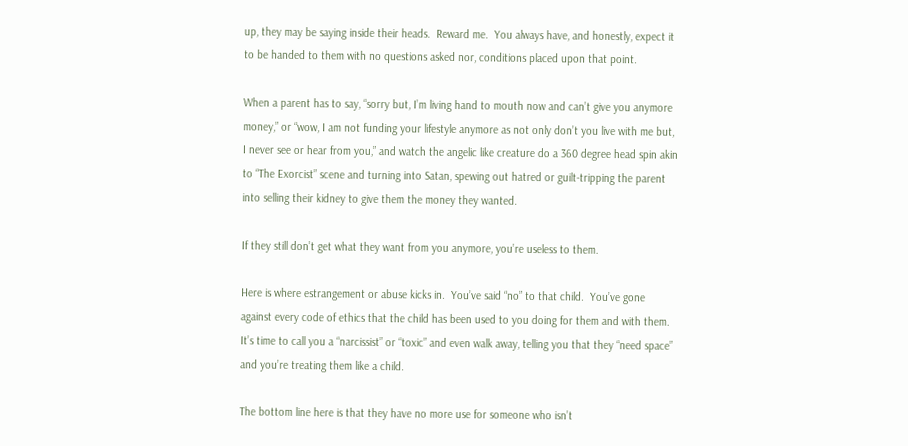up, they may be saying inside their heads.  Reward me.  You always have, and honestly, expect it to be handed to them with no questions asked nor, conditions placed upon that point.

When a parent has to say, “sorry but, I’m living hand to mouth now and can’t give you anymore money,” or “wow, I am not funding your lifestyle anymore as not only don’t you live with me but, I never see or hear from you,” and watch the angelic like creature do a 360 degree head spin akin to “The Exorcist” scene and turning into Satan, spewing out hatred or guilt-tripping the parent into selling their kidney to give them the money they wanted.

If they still don’t get what they want from you anymore, you’re useless to them.

Here is where estrangement or abuse kicks in.  You’ve said “no” to that child.  You’ve gone against every code of ethics that the child has been used to you doing for them and with them.  It’s time to call you a “narcissist” or “toxic” and even walk away, telling you that they “need space” and you’re treating them like a child.

The bottom line here is that they have no more use for someone who isn’t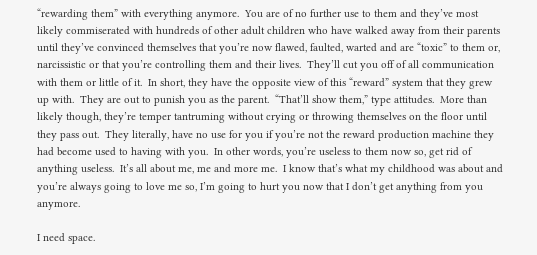“rewarding them” with everything anymore.  You are of no further use to them and they’ve most likely commiserated with hundreds of other adult children who have walked away from their parents until they’ve convinced themselves that you’re now flawed, faulted, warted and are “toxic” to them or, narcissistic or that you’re controlling them and their lives.  They’ll cut you off of all communication with them or little of it.  In short, they have the opposite view of this “reward” system that they grew up with.  They are out to punish you as the parent.  “That’ll show them,” type attitudes.  More than likely though, they’re temper tantruming without crying or throwing themselves on the floor until they pass out.  They literally, have no use for you if you’re not the reward production machine they had become used to having with you.  In other words, you’re useless to them now so, get rid of anything useless.  It’s all about me, me and more me.  I know that’s what my childhood was about and you’re always going to love me so, I’m going to hurt you now that I don’t get anything from you anymore.

I need space.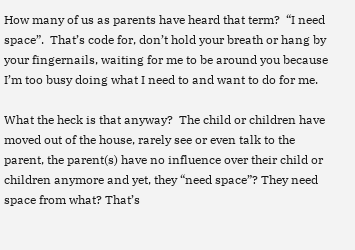How many of us as parents have heard that term?  “I need space”.  That’s code for, don’t hold your breath or hang by your fingernails, waiting for me to be around you because I’m too busy doing what I need to and want to do for me.

What the heck is that anyway?  The child or children have moved out of the house, rarely see or even talk to the parent, the parent(s) have no influence over their child or children anymore and yet, they “need space”? They need space from what? That’s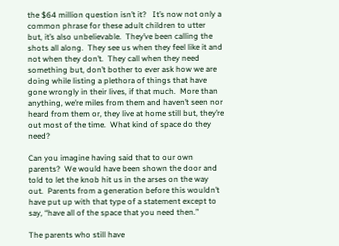the $64 million question isn’t it?   It’s now not only a common phrase for these adult children to utter  but, it’s also unbelievable.  They’ve been calling the shots all along.  They see us when they feel like it and not when they don’t.  They call when they need something but, don’t bother to ever ask how we are doing while listing a plethora of things that have gone wrongly in their lives, if that much.  More than anything, we’re miles from them and haven’t seen nor heard from them or, they live at home still but, they’re out most of the time.  What kind of space do they need?

Can you imagine having said that to our own parents?  We would have been shown the door and told to let the knob hit us in the arses on the way out.  Parents from a generation before this wouldn’t have put up with that type of a statement except to say, “have all of the space that you need then.”

The parents who still have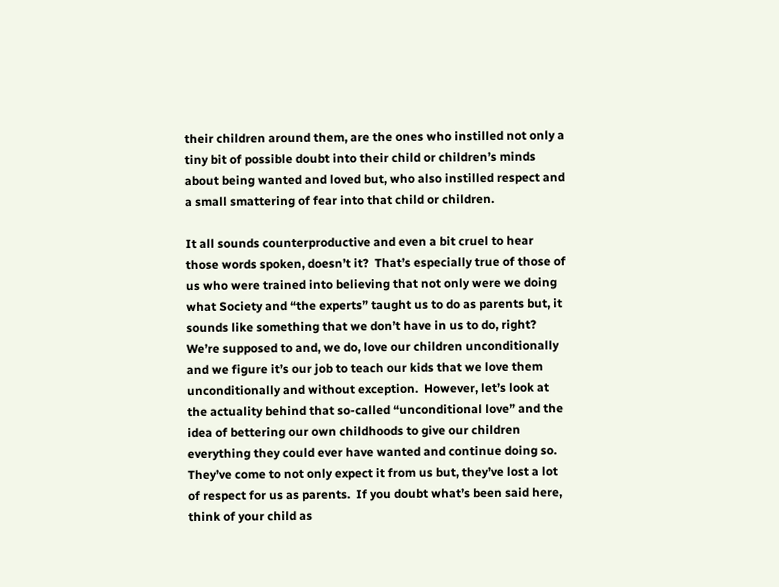their children around them, are the ones who instilled not only a tiny bit of possible doubt into their child or children’s minds about being wanted and loved but, who also instilled respect and a small smattering of fear into that child or children.

It all sounds counterproductive and even a bit cruel to hear those words spoken, doesn’t it?  That’s especially true of those of us who were trained into believing that not only were we doing what Society and “the experts” taught us to do as parents but, it sounds like something that we don’t have in us to do, right?  We’re supposed to and, we do, love our children unconditionally and we figure it’s our job to teach our kids that we love them unconditionally and without exception.  However, let’s look at the actuality behind that so-called “unconditional love” and the idea of bettering our own childhoods to give our children everything they could ever have wanted and continue doing so.  They’ve come to not only expect it from us but, they’ve lost a lot of respect for us as parents.  If you doubt what’s been said here, think of your child as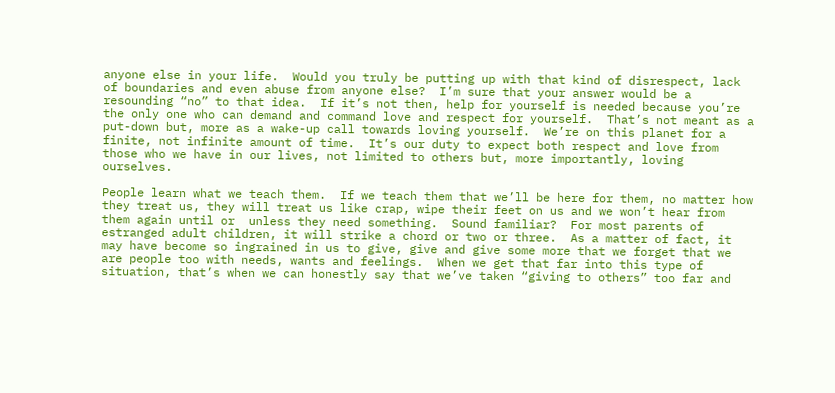anyone else in your life.  Would you truly be putting up with that kind of disrespect, lack of boundaries and even abuse from anyone else?  I’m sure that your answer would be a resounding “no” to that idea.  If it’s not then, help for yourself is needed because you’re the only one who can demand and command love and respect for yourself.  That’s not meant as a put-down but, more as a wake-up call towards loving yourself.  We’re on this planet for a finite, not infinite amount of time.  It’s our duty to expect both respect and love from those who we have in our lives, not limited to others but, more importantly, loving ourselves.

People learn what we teach them.  If we teach them that we’ll be here for them, no matter how they treat us, they will treat us like crap, wipe their feet on us and we won’t hear from them again until or  unless they need something.  Sound familiar?  For most parents of estranged adult children, it will strike a chord or two or three.  As a matter of fact, it may have become so ingrained in us to give, give and give some more that we forget that we are people too with needs, wants and feelings.  When we get that far into this type of situation, that’s when we can honestly say that we’ve taken “giving to others” too far and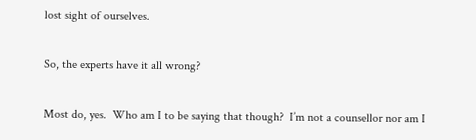lost sight of ourselves.

So, the experts have it all wrong?

Most do, yes.  Who am I to be saying that though?  I’m not a counsellor nor am I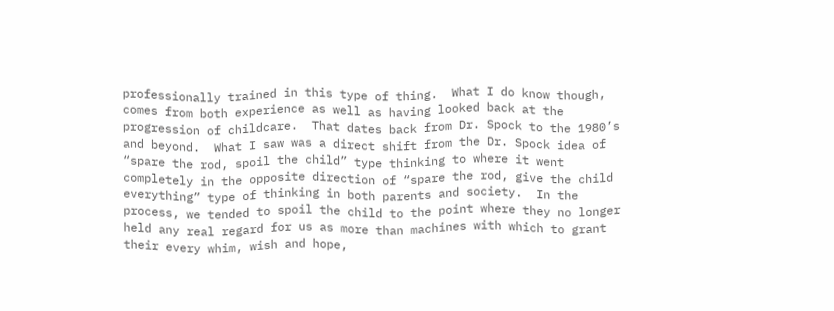professionally trained in this type of thing.  What I do know though, comes from both experience as well as having looked back at the progression of childcare.  That dates back from Dr. Spock to the 1980’s and beyond.  What I saw was a direct shift from the Dr. Spock idea of “spare the rod, spoil the child” type thinking to where it went completely in the opposite direction of “spare the rod, give the child everything” type of thinking in both parents and society.  In the process, we tended to spoil the child to the point where they no longer held any real regard for us as more than machines with which to grant their every whim, wish and hope,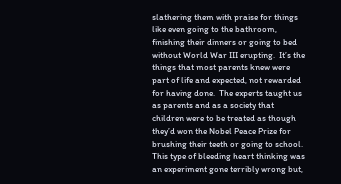slathering them with praise for things like even going to the bathroom, finishing their dinners or going to bed without World War III erupting.  It’s the things that most parents knew were part of life and expected, not rewarded for having done.  The experts taught us as parents and as a society that children were to be treated as though they’d won the Nobel Peace Prize for brushing their teeth or going to school.  This type of bleeding heart thinking was an experiment gone terribly wrong but,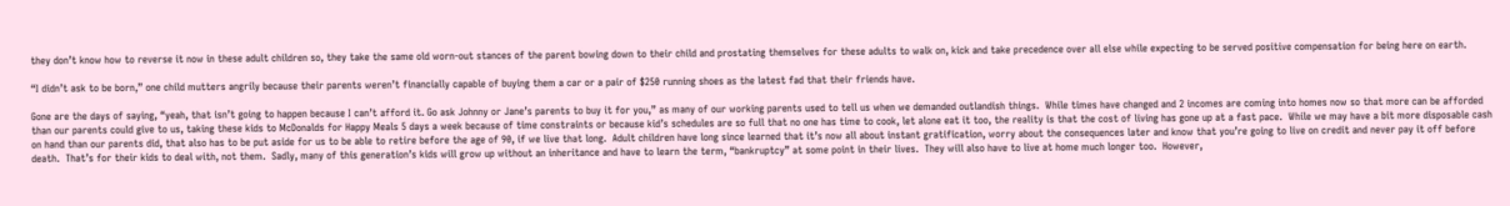they don’t know how to reverse it now in these adult children so, they take the same old worn-out stances of the parent bowing down to their child and prostating themselves for these adults to walk on, kick and take precedence over all else while expecting to be served positive compensation for being here on earth.

“I didn’t ask to be born,” one child mutters angrily because their parents weren’t financially capable of buying them a car or a pair of $250 running shoes as the latest fad that their friends have.

Gone are the days of saying, “yeah, that isn’t going to happen because I can’t afford it. Go ask Johnny or Jane’s parents to buy it for you,” as many of our working parents used to tell us when we demanded outlandish things.  While times have changed and 2 incomes are coming into homes now so that more can be afforded than our parents could give to us, taking these kids to McDonalds for Happy Meals 5 days a week because of time constraints or because kid’s schedules are so full that no one has time to cook, let alone eat it too, the reality is that the cost of living has gone up at a fast pace.  While we may have a bit more disposable cash on hand than our parents did, that also has to be put aside for us to be able to retire before the age of 90, if we live that long.  Adult children have long since learned that it’s now all about instant gratification, worry about the consequences later and know that you’re going to live on credit and never pay it off before death.  That’s for their kids to deal with, not them.  Sadly, many of this generation’s kids will grow up without an inheritance and have to learn the term, “bankruptcy” at some point in their lives.  They will also have to live at home much longer too.  However,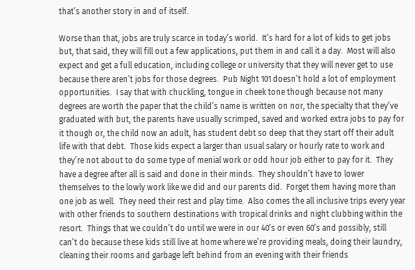that’s another story in and of itself.

Worse than that, jobs are truly scarce in today’s world.  It’s hard for a lot of kids to get jobs but, that said, they will fill out a few applications, put them in and call it a day.  Most will also expect and get a full education, including college or university that they will never get to use because there aren’t jobs for those degrees.  Pub Night 101 doesn’t hold a lot of employment opportunities.  I say that with chuckling, tongue in cheek tone though because not many degrees are worth the paper that the child’s name is written on nor, the specialty that they’ve graduated with but, the parents have usually scrimped, saved and worked extra jobs to pay for it though or, the child now an adult, has student debt so deep that they start off their adult life with that debt.  Those kids expect a larger than usual salary or hourly rate to work and they’re not about to do some type of menial work or odd hour job either to pay for it.  They have a degree after all is said and done in their minds.  They shouldn’t have to lower themselves to the lowly work like we did and our parents did.  Forget them having more than one job as well.  They need their rest and play time.  Also comes the all inclusive trips every year with other friends to southern destinations with tropical drinks and night clubbing within the resort.  Things that we couldn’t do until we were in our 40’s or even 60’s and possibly, still can’t do because these kids still live at home where we’re providing meals, doing their laundry, cleaning their rooms and garbage left behind from an evening with their friends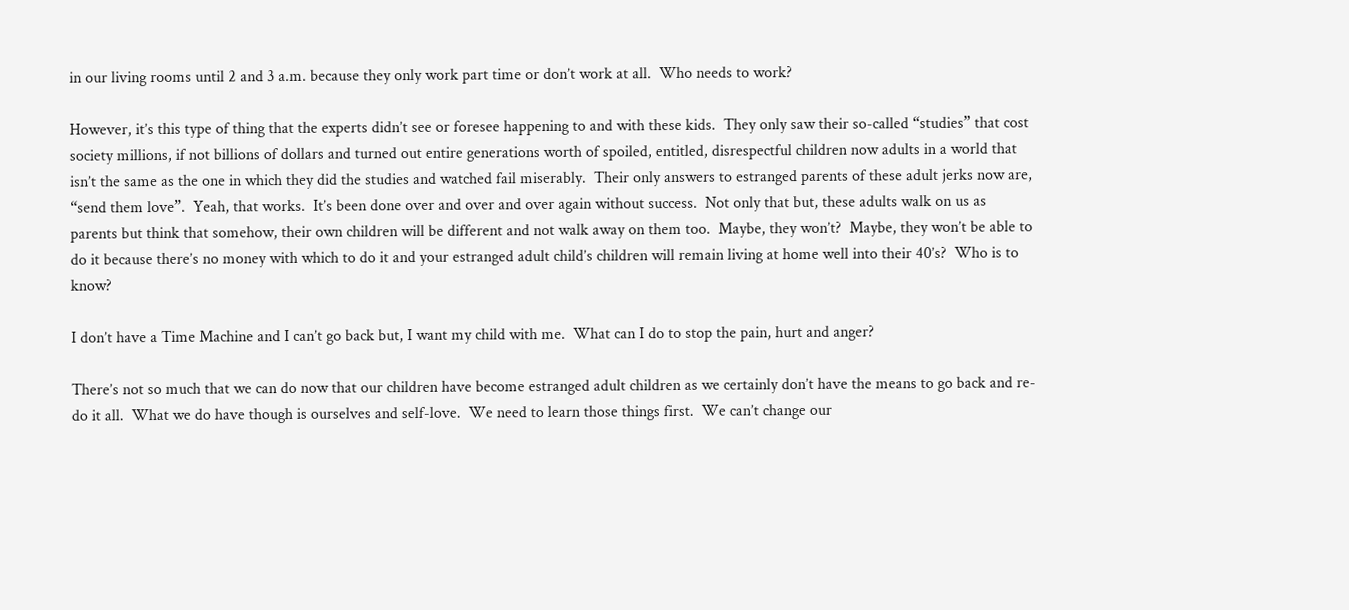in our living rooms until 2 and 3 a.m. because they only work part time or don’t work at all.  Who needs to work?

However, it’s this type of thing that the experts didn’t see or foresee happening to and with these kids.  They only saw their so-called “studies” that cost society millions, if not billions of dollars and turned out entire generations worth of spoiled, entitled, disrespectful children now adults in a world that isn’t the same as the one in which they did the studies and watched fail miserably.  Their only answers to estranged parents of these adult jerks now are, “send them love”.  Yeah, that works.  It’s been done over and over and over again without success.  Not only that but, these adults walk on us as parents but think that somehow, their own children will be different and not walk away on them too.  Maybe, they won’t?  Maybe, they won’t be able to do it because there’s no money with which to do it and your estranged adult child’s children will remain living at home well into their 40’s?  Who is to know?

I don’t have a Time Machine and I can’t go back but, I want my child with me.  What can I do to stop the pain, hurt and anger?

There’s not so much that we can do now that our children have become estranged adult children as we certainly don’t have the means to go back and re-do it all.  What we do have though is ourselves and self-love.  We need to learn those things first.  We can’t change our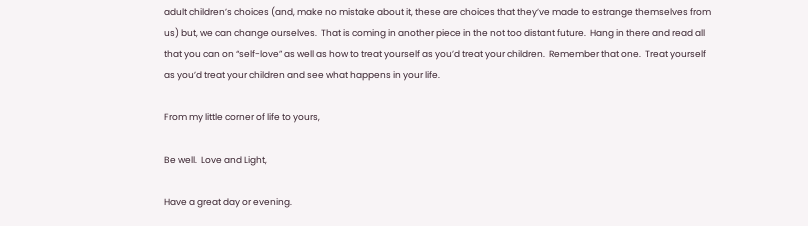adult children’s choices (and, make no mistake about it, these are choices that they’ve made to estrange themselves from us) but, we can change ourselves.  That is coming in another piece in the not too distant future.  Hang in there and read all that you can on “self-love” as well as how to treat yourself as you’d treat your children.  Remember that one.  Treat yourself as you’d treat your children and see what happens in your life.

From my little corner of life to yours,

Be well.  Love and Light,

Have a great day or evening.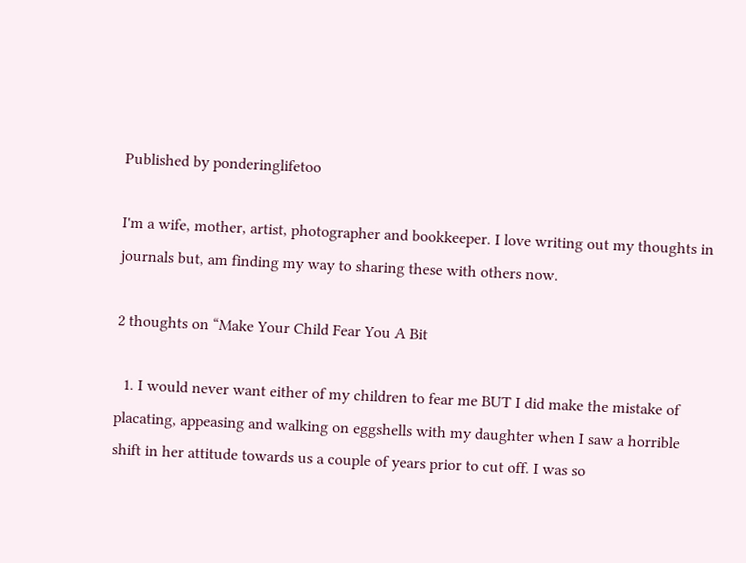Published by ponderinglifetoo

I'm a wife, mother, artist, photographer and bookkeeper. I love writing out my thoughts in journals but, am finding my way to sharing these with others now.

2 thoughts on “Make Your Child Fear You A Bit

  1. I would never want either of my children to fear me BUT I did make the mistake of placating, appeasing and walking on eggshells with my daughter when I saw a horrible shift in her attitude towards us a couple of years prior to cut off. I was so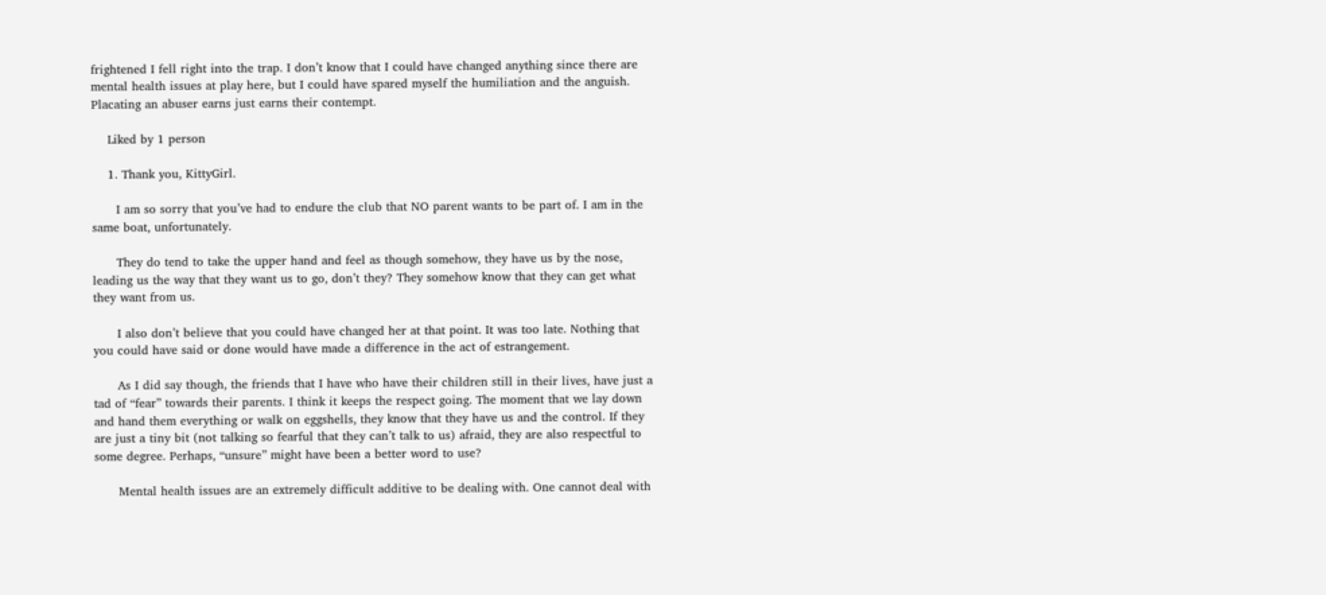frightened I fell right into the trap. I don’t know that I could have changed anything since there are mental health issues at play here, but I could have spared myself the humiliation and the anguish. Placating an abuser earns just earns their contempt.

    Liked by 1 person

    1. Thank you, KittyGirl.

      I am so sorry that you’ve had to endure the club that NO parent wants to be part of. I am in the same boat, unfortunately.

      They do tend to take the upper hand and feel as though somehow, they have us by the nose, leading us the way that they want us to go, don’t they? They somehow know that they can get what they want from us.

      I also don’t believe that you could have changed her at that point. It was too late. Nothing that you could have said or done would have made a difference in the act of estrangement.

      As I did say though, the friends that I have who have their children still in their lives, have just a tad of “fear” towards their parents. I think it keeps the respect going. The moment that we lay down and hand them everything or walk on eggshells, they know that they have us and the control. If they are just a tiny bit (not talking so fearful that they can’t talk to us) afraid, they are also respectful to some degree. Perhaps, “unsure” might have been a better word to use?

      Mental health issues are an extremely difficult additive to be dealing with. One cannot deal with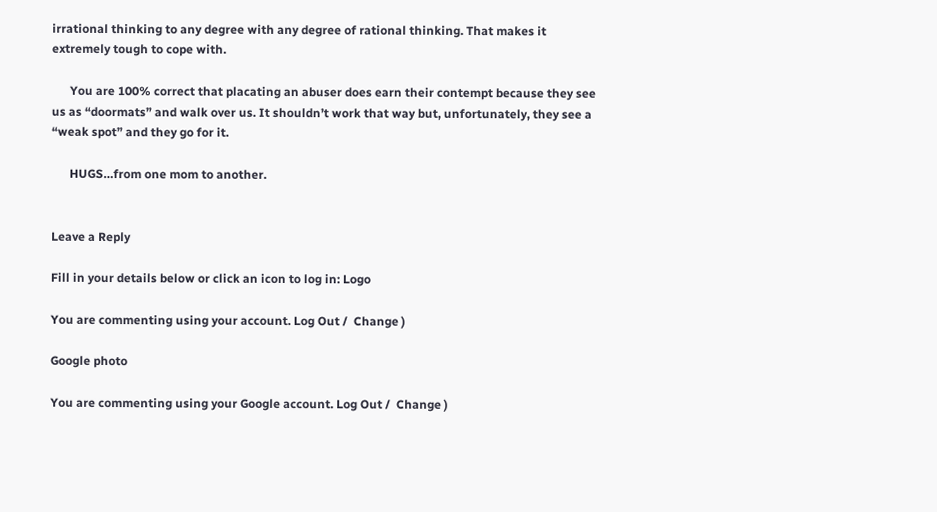irrational thinking to any degree with any degree of rational thinking. That makes it extremely tough to cope with.

      You are 100% correct that placating an abuser does earn their contempt because they see us as “doormats” and walk over us. It shouldn’t work that way but, unfortunately, they see a “weak spot” and they go for it.

      HUGS…from one mom to another.


Leave a Reply

Fill in your details below or click an icon to log in: Logo

You are commenting using your account. Log Out /  Change )

Google photo

You are commenting using your Google account. Log Out /  Change )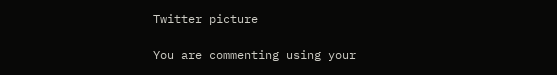Twitter picture

You are commenting using your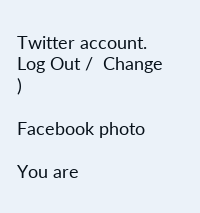Twitter account. Log Out /  Change )

Facebook photo

You are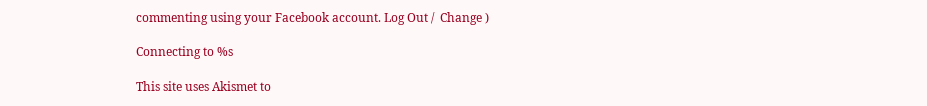commenting using your Facebook account. Log Out /  Change )

Connecting to %s

This site uses Akismet to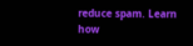reduce spam. Learn how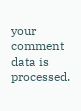your comment data is processed.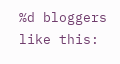%d bloggers like this: